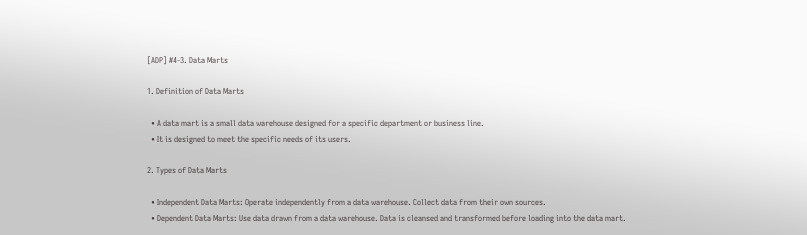[ADP] #4-3. Data Marts

1. Definition of Data Marts

  • A data mart is a small data warehouse designed for a specific department or business line.
  • It is designed to meet the specific needs of its users.

2. Types of Data Marts

  • Independent Data Marts: Operate independently from a data warehouse. Collect data from their own sources.
  • Dependent Data Marts: Use data drawn from a data warehouse. Data is cleansed and transformed before loading into the data mart.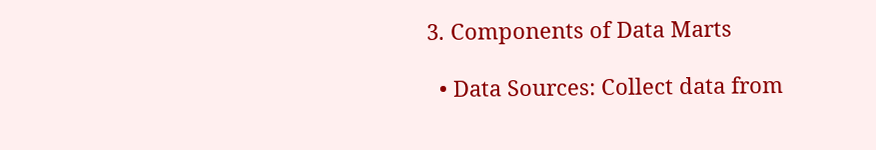3. Components of Data Marts

  • Data Sources: Collect data from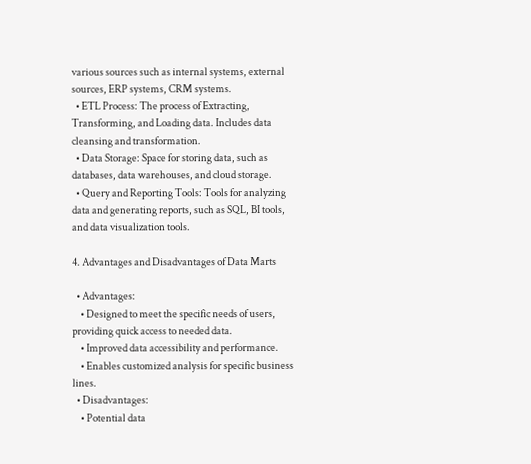various sources such as internal systems, external sources, ERP systems, CRM systems.
  • ETL Process: The process of Extracting, Transforming, and Loading data. Includes data cleansing and transformation.
  • Data Storage: Space for storing data, such as databases, data warehouses, and cloud storage.
  • Query and Reporting Tools: Tools for analyzing data and generating reports, such as SQL, BI tools, and data visualization tools.

4. Advantages and Disadvantages of Data Marts

  • Advantages:
    • Designed to meet the specific needs of users, providing quick access to needed data.
    • Improved data accessibility and performance.
    • Enables customized analysis for specific business lines.
  • Disadvantages:
    • Potential data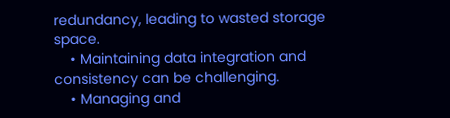redundancy, leading to wasted storage space.
    • Maintaining data integration and consistency can be challenging.
    • Managing and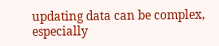updating data can be complex, especially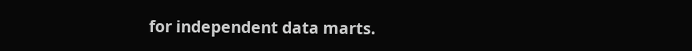for independent data marts.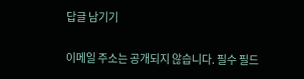답글 남기기

이메일 주소는 공개되지 않습니다. 필수 필드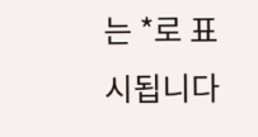는 *로 표시됩니다